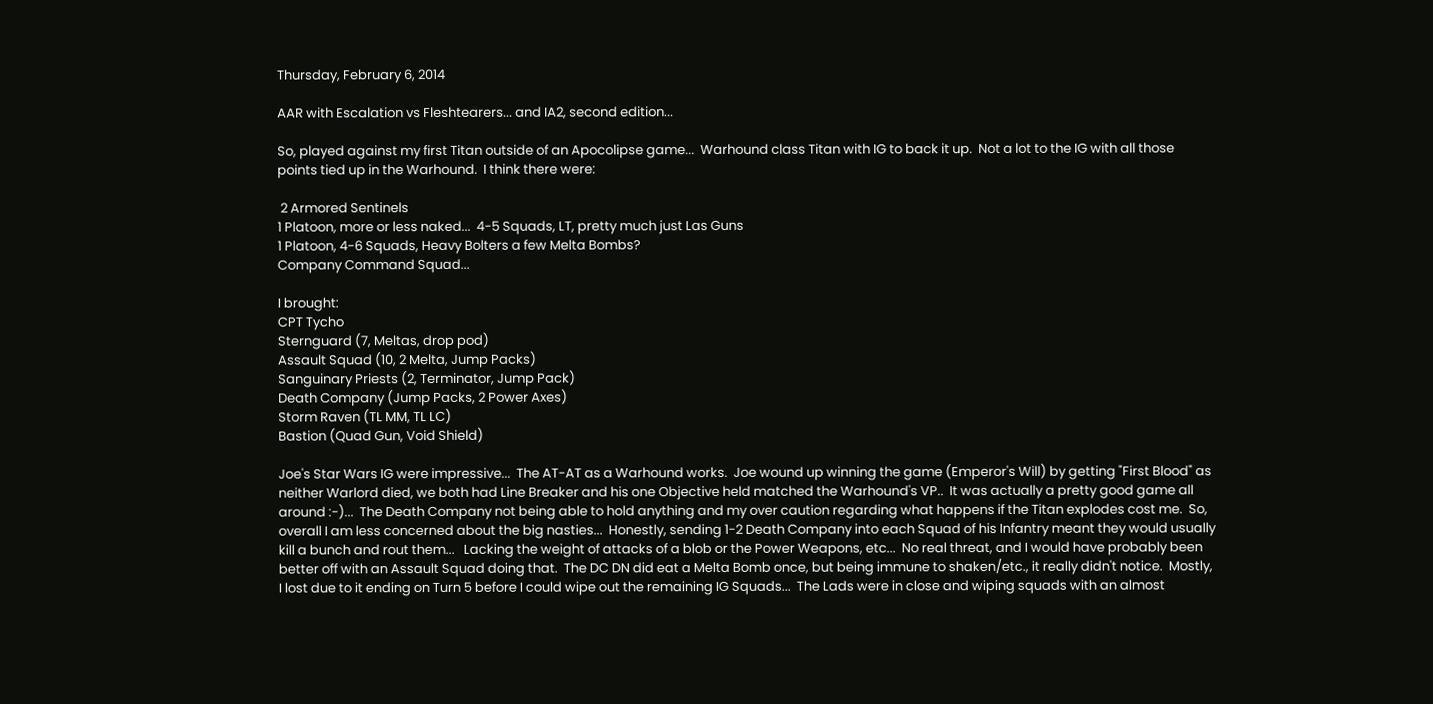Thursday, February 6, 2014

AAR with Escalation vs Fleshtearers... and IA2, second edition...

So, played against my first Titan outside of an Apocolipse game...  Warhound class Titan with IG to back it up.  Not a lot to the IG with all those points tied up in the Warhound.  I think there were:

 2 Armored Sentinels
1 Platoon, more or less naked...  4-5 Squads, LT, pretty much just Las Guns
1 Platoon, 4-6 Squads, Heavy Bolters a few Melta Bombs?
Company Command Squad...

I brought:
CPT Tycho
Sternguard (7, Meltas, drop pod)
Assault Squad (10, 2 Melta, Jump Packs)
Sanguinary Priests (2, Terminator, Jump Pack)
Death Company (Jump Packs, 2 Power Axes)
Storm Raven (TL MM, TL LC)
Bastion (Quad Gun, Void Shield)

Joe's Star Wars IG were impressive...  The AT-AT as a Warhound works.  Joe wound up winning the game (Emperor's Will) by getting "First Blood" as neither Warlord died, we both had Line Breaker and his one Objective held matched the Warhound's VP..  It was actually a pretty good game all around :-)...  The Death Company not being able to hold anything and my over caution regarding what happens if the Titan explodes cost me.  So, overall I am less concerned about the big nasties...  Honestly, sending 1-2 Death Company into each Squad of his Infantry meant they would usually kill a bunch and rout them...   Lacking the weight of attacks of a blob or the Power Weapons, etc...  No real threat, and I would have probably been better off with an Assault Squad doing that.  The DC DN did eat a Melta Bomb once, but being immune to shaken/etc., it really didn't notice.  Mostly, I lost due to it ending on Turn 5 before I could wipe out the remaining IG Squads...  The Lads were in close and wiping squads with an almost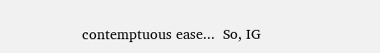contemptuous ease...  So, IG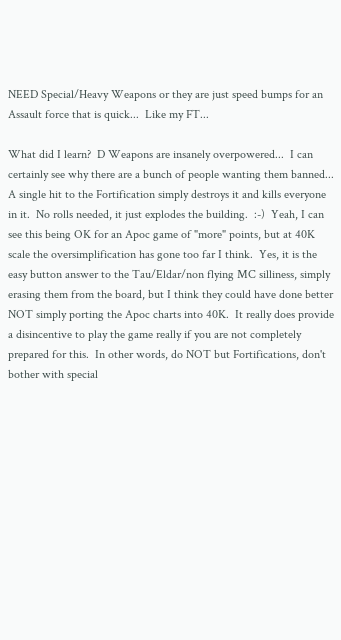NEED Special/Heavy Weapons or they are just speed bumps for an Assault force that is quick...  Like my FT...

What did I learn?  D Weapons are insanely overpowered...  I can certainly see why there are a bunch of people wanting them banned...  A single hit to the Fortification simply destroys it and kills everyone in it.  No rolls needed, it just explodes the building.  :-)  Yeah, I can see this being OK for an Apoc game of "more" points, but at 40K scale the oversimplification has gone too far I think.  Yes, it is the easy button answer to the Tau/Eldar/non flying MC silliness, simply erasing them from the board, but I think they could have done better NOT simply porting the Apoc charts into 40K.  It really does provide a disincentive to play the game really if you are not completely prepared for this.  In other words, do NOT but Fortifications, don't bother with special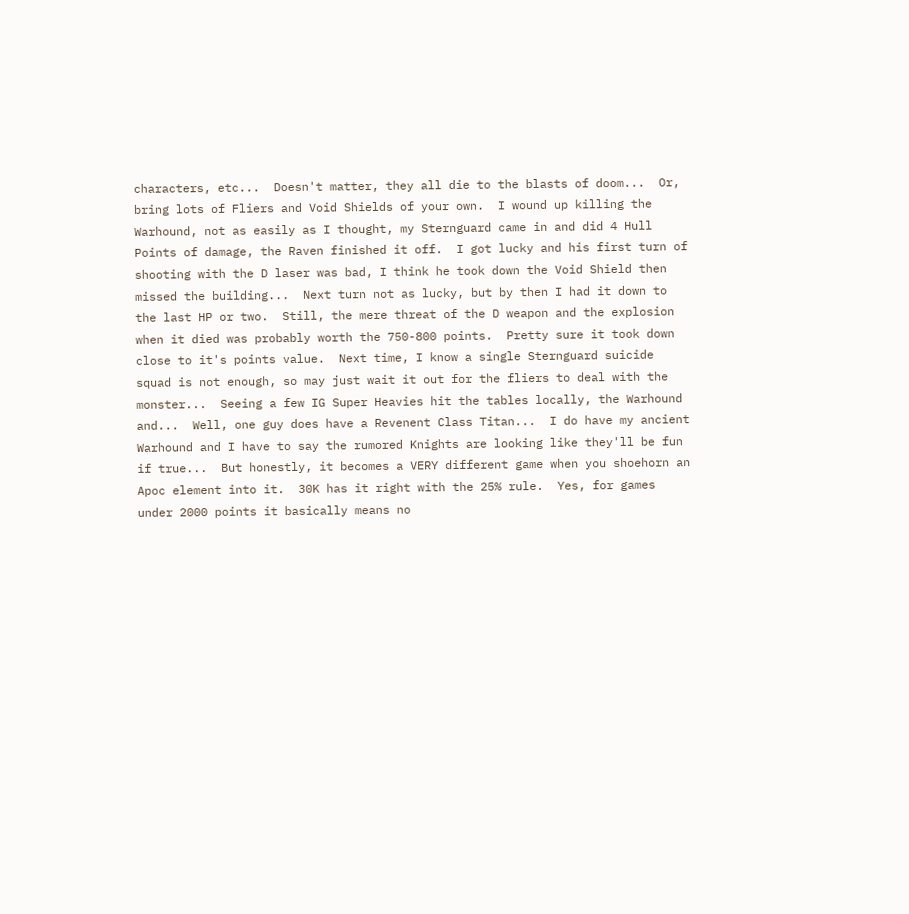characters, etc...  Doesn't matter, they all die to the blasts of doom...  Or, bring lots of Fliers and Void Shields of your own.  I wound up killing the Warhound, not as easily as I thought, my Sternguard came in and did 4 Hull Points of damage, the Raven finished it off.  I got lucky and his first turn of shooting with the D laser was bad, I think he took down the Void Shield then missed the building...  Next turn not as lucky, but by then I had it down to the last HP or two.  Still, the mere threat of the D weapon and the explosion when it died was probably worth the 750-800 points.  Pretty sure it took down close to it's points value.  Next time, I know a single Sternguard suicide squad is not enough, so may just wait it out for the fliers to deal with the monster...  Seeing a few IG Super Heavies hit the tables locally, the Warhound and...  Well, one guy does have a Revenent Class Titan...  I do have my ancient Warhound and I have to say the rumored Knights are looking like they'll be fun if true...  But honestly, it becomes a VERY different game when you shoehorn an Apoc element into it.  30K has it right with the 25% rule.  Yes, for games under 2000 points it basically means no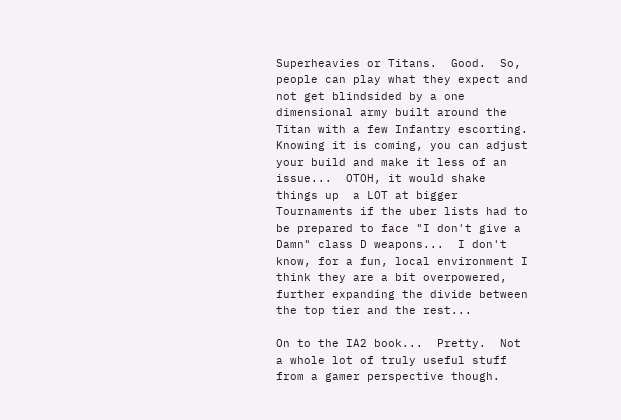Superheavies or Titans.  Good.  So, people can play what they expect and not get blindsided by a one dimensional army built around the Titan with a few Infantry escorting.  Knowing it is coming, you can adjust your build and make it less of an issue...  OTOH, it would shake things up  a LOT at bigger Tournaments if the uber lists had to be prepared to face "I don't give a Damn" class D weapons...  I don't know, for a fun, local environment I think they are a bit overpowered, further expanding the divide between the top tier and the rest...

On to the IA2 book...  Pretty.  Not a whole lot of truly useful stuff from a gamer perspective though.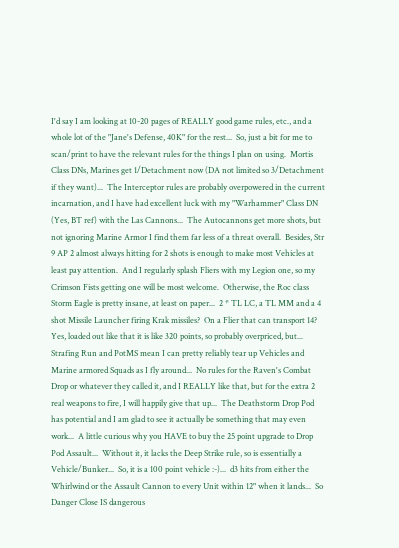I'd say I am looking at 10-20 pages of REALLY good game rules, etc., and a whole lot of the "Jane's Defense, 40K" for the rest...  So, just a bit for me to scan/print to have the relevant rules for the things I plan on using.  Mortis Class DNs, Marines get 1/Detachment now (DA not limited so 3/Detachment if they want)...  The Interceptor rules are probably overpowered in the current incarnation, and I have had excellent luck with my "Warhammer" Class DN (Yes, BT ref) with the Las Cannons...  The Autocannons get more shots, but not ignoring Marine Armor I find them far less of a threat overall.  Besides, Str 9 AP 2 almost always hitting for 2 shots is enough to make most Vehicles at least pay attention.  And I regularly splash Fliers with my Legion one, so my Crimson Fists getting one will be most welcome.  Otherwise, the Roc class Storm Eagle is pretty insane, at least on paper...  2 * TL LC, a TL MM and a 4 shot Missile Launcher firing Krak missiles?  On a Flier that can transport 14?  Yes, loaded out like that it is like 320 points, so probably overpriced, but...  Strafing Run and PotMS mean I can pretty reliably tear up Vehicles and Marine armored Squads as I fly around...  No rules for the Raven's Combat Drop or whatever they called it, and I REALLY like that, but for the extra 2 real weapons to fire, I will happily give that up...  The Deathstorm Drop Pod has potential and I am glad to see it actually be something that may even work...  A little curious why you HAVE to buy the 25 point upgrade to Drop Pod Assault...  Without it, it lacks the Deep Strike rule, so is essentially a Vehicle/Bunker...  So, it is a 100 point vehicle :-)...  d3 hits from either the Whirlwind or the Assault Cannon to every Unit within 12" when it lands...  So Danger Close IS dangerous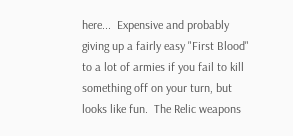here...  Expensive and probably giving up a fairly easy "First Blood" to a lot of armies if you fail to kill something off on your turn, but looks like fun.  The Relic weapons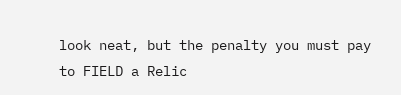look neat, but the penalty you must pay to FIELD a Relic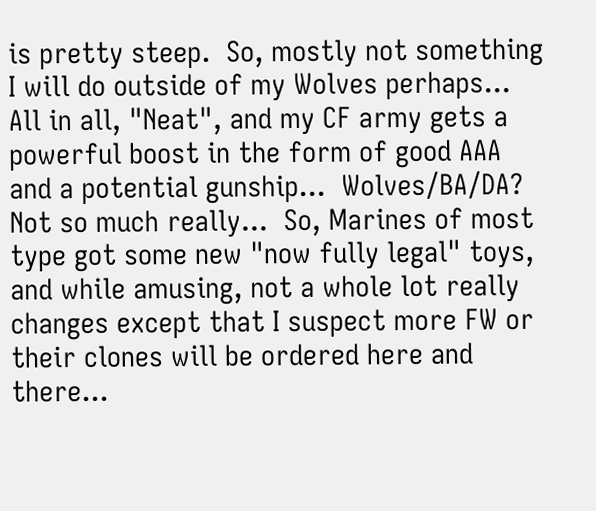is pretty steep.  So, mostly not something I will do outside of my Wolves perhaps...  All in all, "Neat", and my CF army gets a powerful boost in the form of good AAA and a potential gunship...  Wolves/BA/DA?  Not so much really...  So, Marines of most type got some new "now fully legal" toys, and while amusing, not a whole lot really changes except that I suspect more FW or their clones will be ordered here and there...